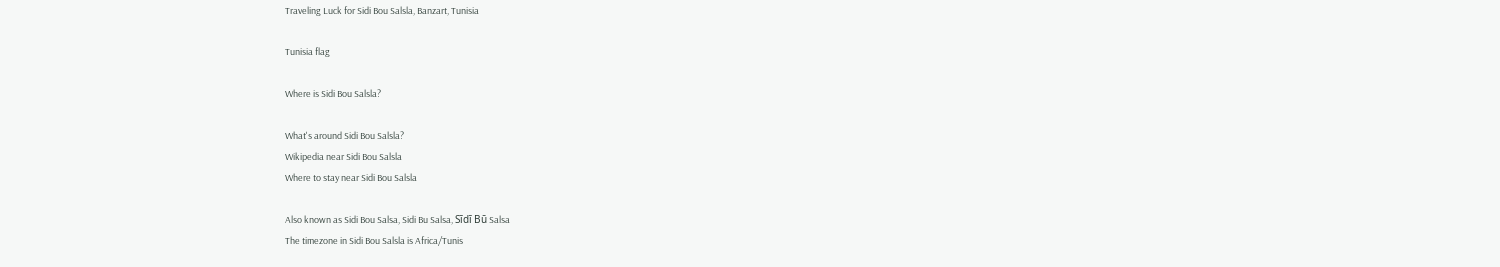Traveling Luck for Sidi Bou Salsla, Banzart, Tunisia

Tunisia flag

Where is Sidi Bou Salsla?

What's around Sidi Bou Salsla?
Wikipedia near Sidi Bou Salsla
Where to stay near Sidi Bou Salsla

Also known as Sidi Bou Salsa, Sidi Bu Salsa, Sīdī Bū Salsa
The timezone in Sidi Bou Salsla is Africa/Tunis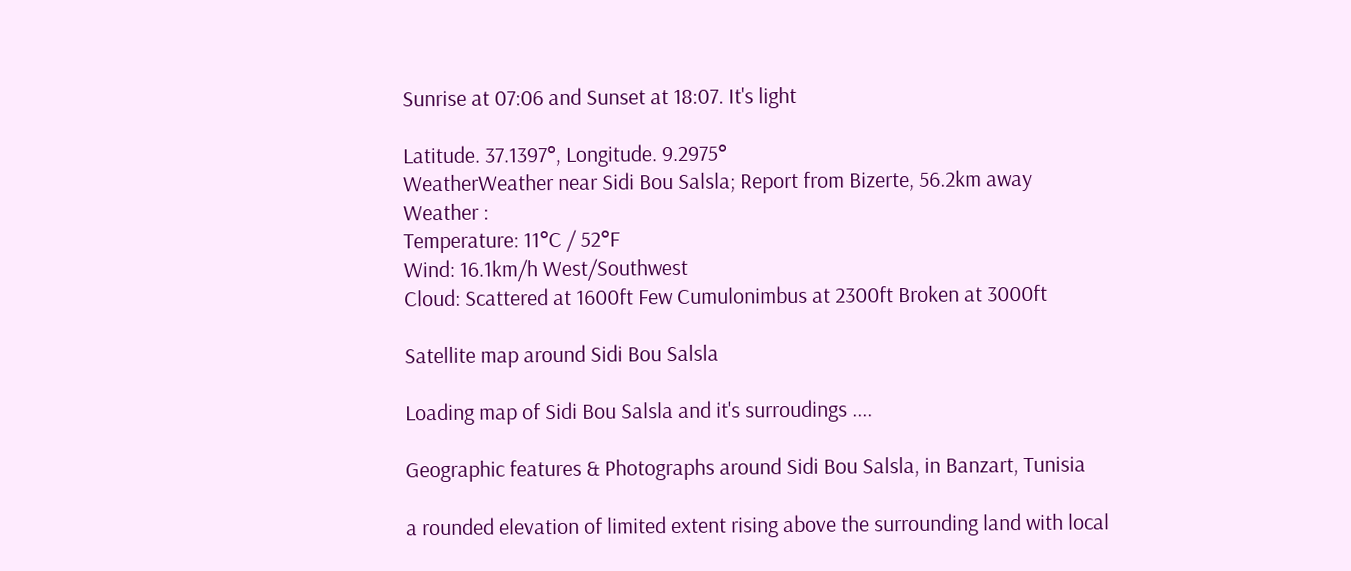Sunrise at 07:06 and Sunset at 18:07. It's light

Latitude. 37.1397°, Longitude. 9.2975°
WeatherWeather near Sidi Bou Salsla; Report from Bizerte, 56.2km away
Weather :
Temperature: 11°C / 52°F
Wind: 16.1km/h West/Southwest
Cloud: Scattered at 1600ft Few Cumulonimbus at 2300ft Broken at 3000ft

Satellite map around Sidi Bou Salsla

Loading map of Sidi Bou Salsla and it's surroudings ....

Geographic features & Photographs around Sidi Bou Salsla, in Banzart, Tunisia

a rounded elevation of limited extent rising above the surrounding land with local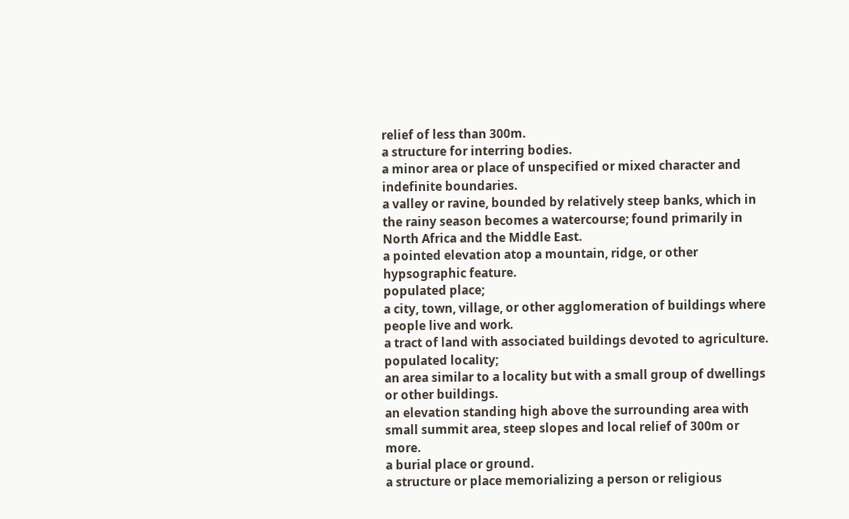relief of less than 300m.
a structure for interring bodies.
a minor area or place of unspecified or mixed character and indefinite boundaries.
a valley or ravine, bounded by relatively steep banks, which in the rainy season becomes a watercourse; found primarily in North Africa and the Middle East.
a pointed elevation atop a mountain, ridge, or other hypsographic feature.
populated place;
a city, town, village, or other agglomeration of buildings where people live and work.
a tract of land with associated buildings devoted to agriculture.
populated locality;
an area similar to a locality but with a small group of dwellings or other buildings.
an elevation standing high above the surrounding area with small summit area, steep slopes and local relief of 300m or more.
a burial place or ground.
a structure or place memorializing a person or religious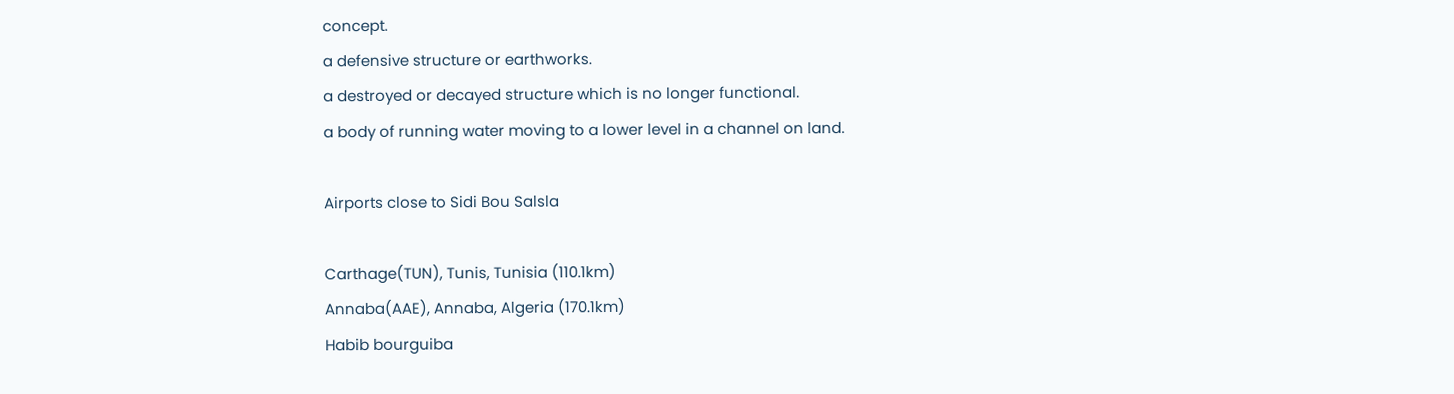concept.
a defensive structure or earthworks.
a destroyed or decayed structure which is no longer functional.
a body of running water moving to a lower level in a channel on land.

Airports close to Sidi Bou Salsla

Carthage(TUN), Tunis, Tunisia (110.1km)
Annaba(AAE), Annaba, Algeria (170.1km)
Habib bourguiba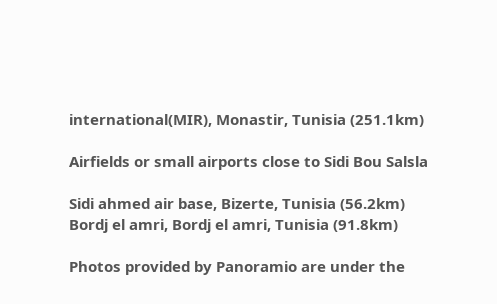international(MIR), Monastir, Tunisia (251.1km)

Airfields or small airports close to Sidi Bou Salsla

Sidi ahmed air base, Bizerte, Tunisia (56.2km)
Bordj el amri, Bordj el amri, Tunisia (91.8km)

Photos provided by Panoramio are under the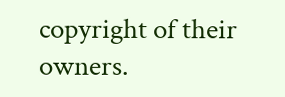copyright of their owners.